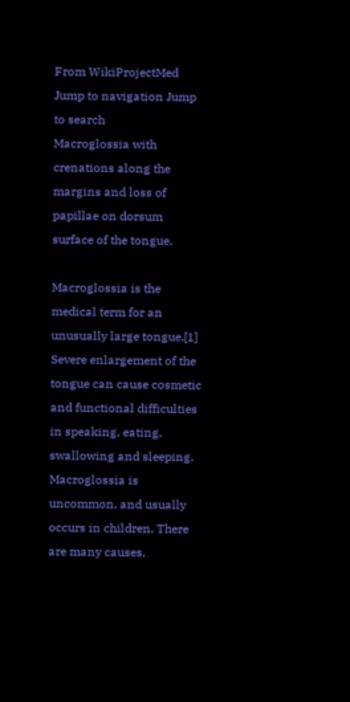From WikiProjectMed
Jump to navigation Jump to search
Macroglossia with crenations along the margins and loss of papillae on dorsum surface of the tongue.

Macroglossia is the medical term for an unusually large tongue.[1] Severe enlargement of the tongue can cause cosmetic and functional difficulties in speaking, eating, swallowing and sleeping. Macroglossia is uncommon, and usually occurs in children. There are many causes.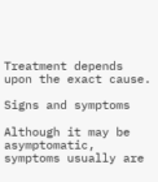Treatment depends upon the exact cause.

Signs and symptoms

Although it may be asymptomatic, symptoms usually are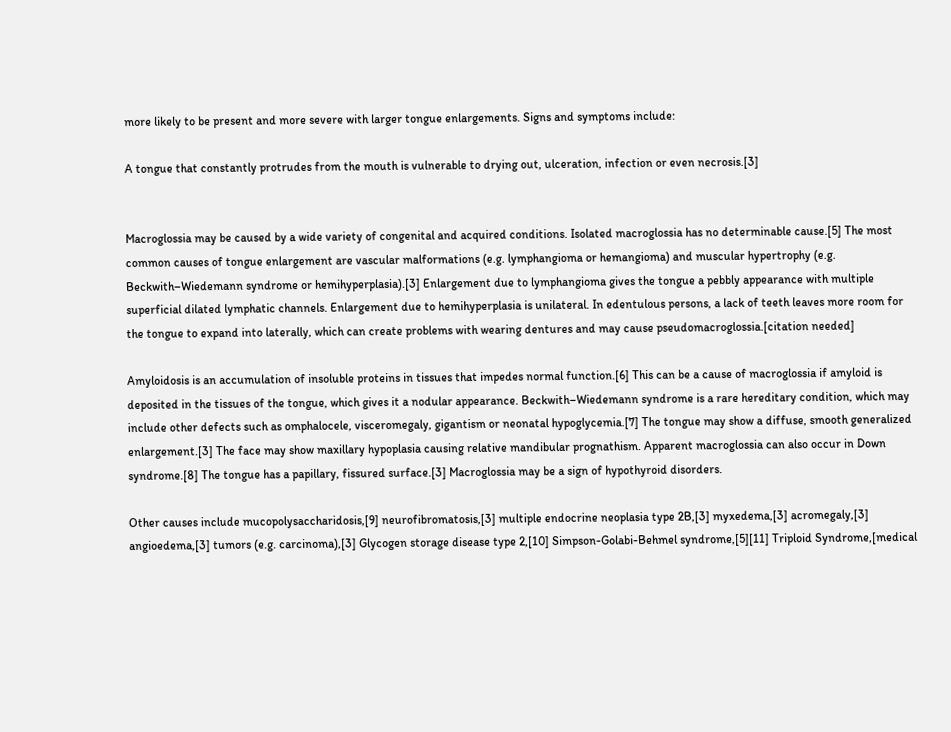more likely to be present and more severe with larger tongue enlargements. Signs and symptoms include:

A tongue that constantly protrudes from the mouth is vulnerable to drying out, ulceration, infection or even necrosis.[3]


Macroglossia may be caused by a wide variety of congenital and acquired conditions. Isolated macroglossia has no determinable cause.[5] The most common causes of tongue enlargement are vascular malformations (e.g. lymphangioma or hemangioma) and muscular hypertrophy (e.g. Beckwith–Wiedemann syndrome or hemihyperplasia).[3] Enlargement due to lymphangioma gives the tongue a pebbly appearance with multiple superficial dilated lymphatic channels. Enlargement due to hemihyperplasia is unilateral. In edentulous persons, a lack of teeth leaves more room for the tongue to expand into laterally, which can create problems with wearing dentures and may cause pseudomacroglossia.[citation needed]

Amyloidosis is an accumulation of insoluble proteins in tissues that impedes normal function.[6] This can be a cause of macroglossia if amyloid is deposited in the tissues of the tongue, which gives it a nodular appearance. Beckwith–Wiedemann syndrome is a rare hereditary condition, which may include other defects such as omphalocele, visceromegaly, gigantism or neonatal hypoglycemia.[7] The tongue may show a diffuse, smooth generalized enlargement.[3] The face may show maxillary hypoplasia causing relative mandibular prognathism. Apparent macroglossia can also occur in Down syndrome.[8] The tongue has a papillary, fissured surface.[3] Macroglossia may be a sign of hypothyroid disorders.

Other causes include mucopolysaccharidosis,[9] neurofibromatosis,[3] multiple endocrine neoplasia type 2B,[3] myxedema,[3] acromegaly,[3] angioedema,[3] tumors (e.g. carcinoma),[3] Glycogen storage disease type 2,[10] Simpson-Golabi-Behmel syndrome,[5][11] Triploid Syndrome,[medical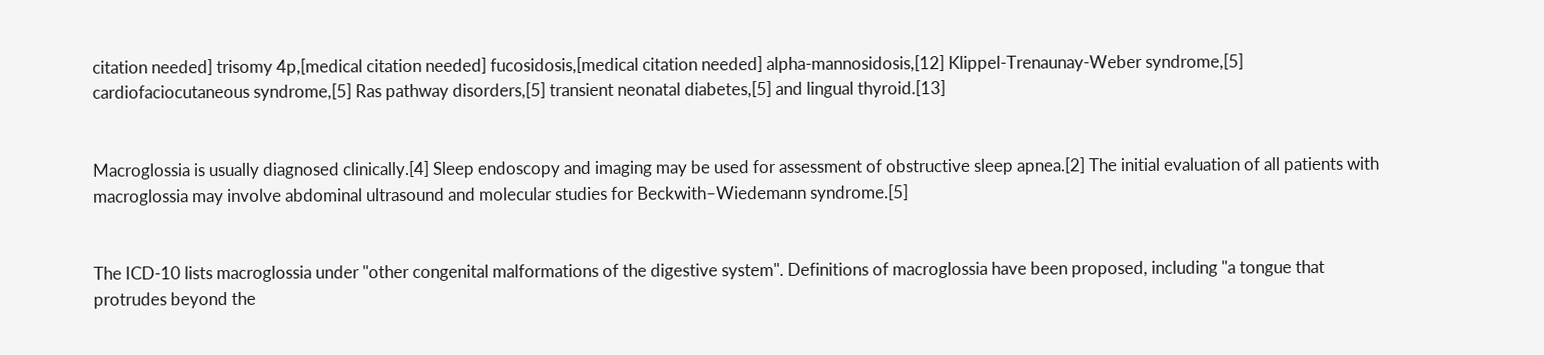citation needed] trisomy 4p,[medical citation needed] fucosidosis,[medical citation needed] alpha-mannosidosis,[12] Klippel-Trenaunay-Weber syndrome,[5] cardiofaciocutaneous syndrome,[5] Ras pathway disorders,[5] transient neonatal diabetes,[5] and lingual thyroid.[13]


Macroglossia is usually diagnosed clinically.[4] Sleep endoscopy and imaging may be used for assessment of obstructive sleep apnea.[2] The initial evaluation of all patients with macroglossia may involve abdominal ultrasound and molecular studies for Beckwith–Wiedemann syndrome.[5]


The ICD-10 lists macroglossia under "other congenital malformations of the digestive system". Definitions of macroglossia have been proposed, including "a tongue that protrudes beyond the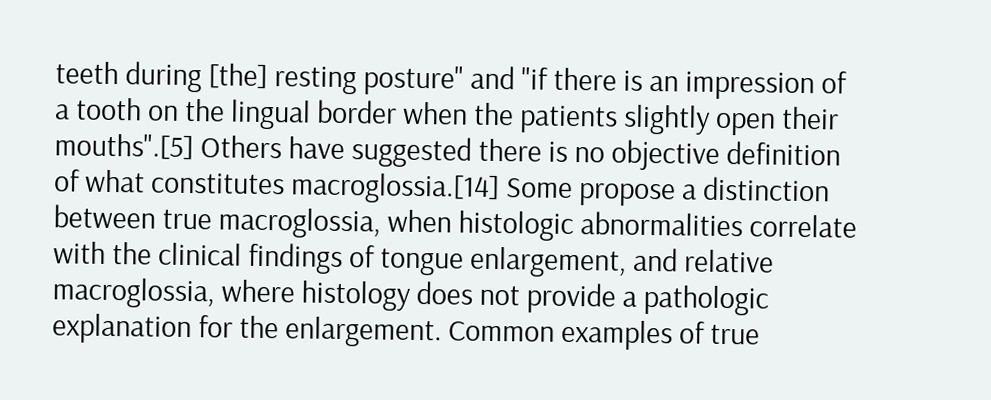teeth during [the] resting posture" and "if there is an impression of a tooth on the lingual border when the patients slightly open their mouths".[5] Others have suggested there is no objective definition of what constitutes macroglossia.[14] Some propose a distinction between true macroglossia, when histologic abnormalities correlate with the clinical findings of tongue enlargement, and relative macroglossia, where histology does not provide a pathologic explanation for the enlargement. Common examples of true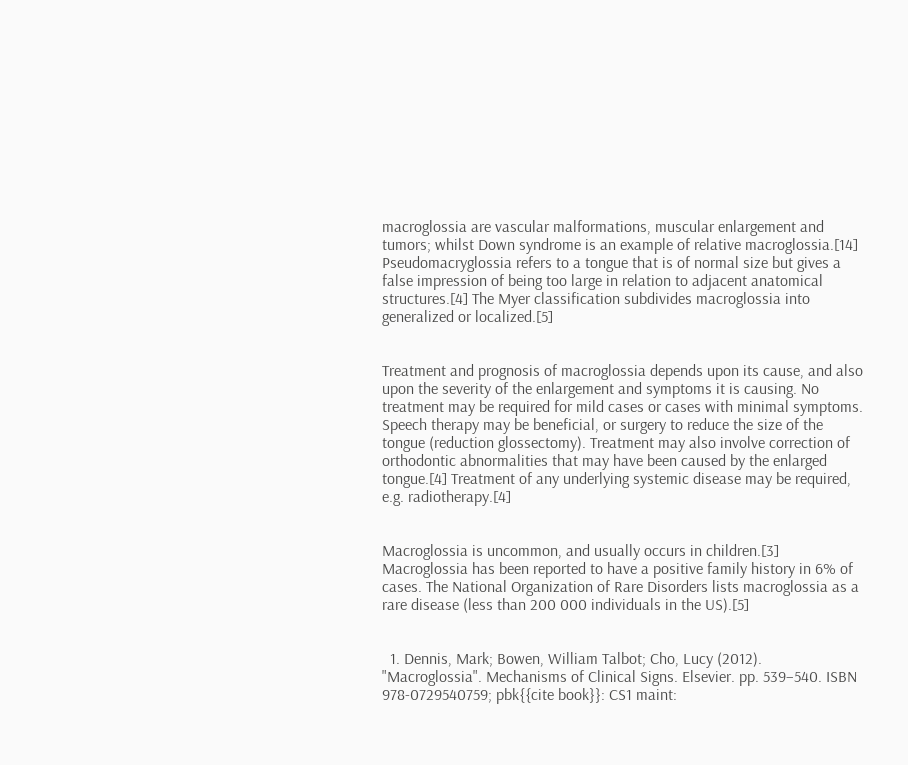macroglossia are vascular malformations, muscular enlargement and tumors; whilst Down syndrome is an example of relative macroglossia.[14] Pseudomacryglossia refers to a tongue that is of normal size but gives a false impression of being too large in relation to adjacent anatomical structures.[4] The Myer classification subdivides macroglossia into generalized or localized.[5]


Treatment and prognosis of macroglossia depends upon its cause, and also upon the severity of the enlargement and symptoms it is causing. No treatment may be required for mild cases or cases with minimal symptoms. Speech therapy may be beneficial, or surgery to reduce the size of the tongue (reduction glossectomy). Treatment may also involve correction of orthodontic abnormalities that may have been caused by the enlarged tongue.[4] Treatment of any underlying systemic disease may be required, e.g. radiotherapy.[4]


Macroglossia is uncommon, and usually occurs in children.[3] Macroglossia has been reported to have a positive family history in 6% of cases. The National Organization of Rare Disorders lists macroglossia as a rare disease (less than 200 000 individuals in the US).[5]


  1. Dennis, Mark; Bowen, William Talbot; Cho, Lucy (2012). "Macroglossia". Mechanisms of Clinical Signs. Elsevier. pp. 539–540. ISBN 978-0729540759; pbk{{cite book}}: CS1 maint: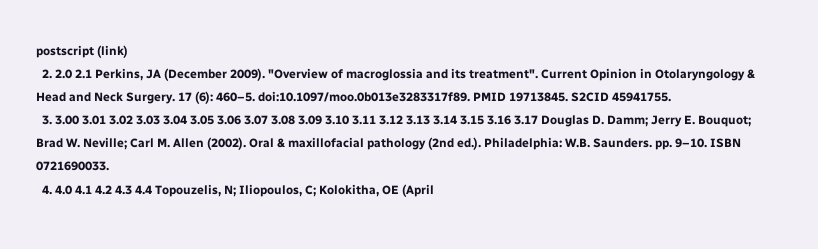postscript (link)
  2. 2.0 2.1 Perkins, JA (December 2009). "Overview of macroglossia and its treatment". Current Opinion in Otolaryngology & Head and Neck Surgery. 17 (6): 460–5. doi:10.1097/moo.0b013e3283317f89. PMID 19713845. S2CID 45941755.
  3. 3.00 3.01 3.02 3.03 3.04 3.05 3.06 3.07 3.08 3.09 3.10 3.11 3.12 3.13 3.14 3.15 3.16 3.17 Douglas D. Damm; Jerry E. Bouquot; Brad W. Neville; Carl M. Allen (2002). Oral & maxillofacial pathology (2nd ed.). Philadelphia: W.B. Saunders. pp. 9–10. ISBN 0721690033.
  4. 4.0 4.1 4.2 4.3 4.4 Topouzelis, N; Iliopoulos, C; Kolokitha, OE (April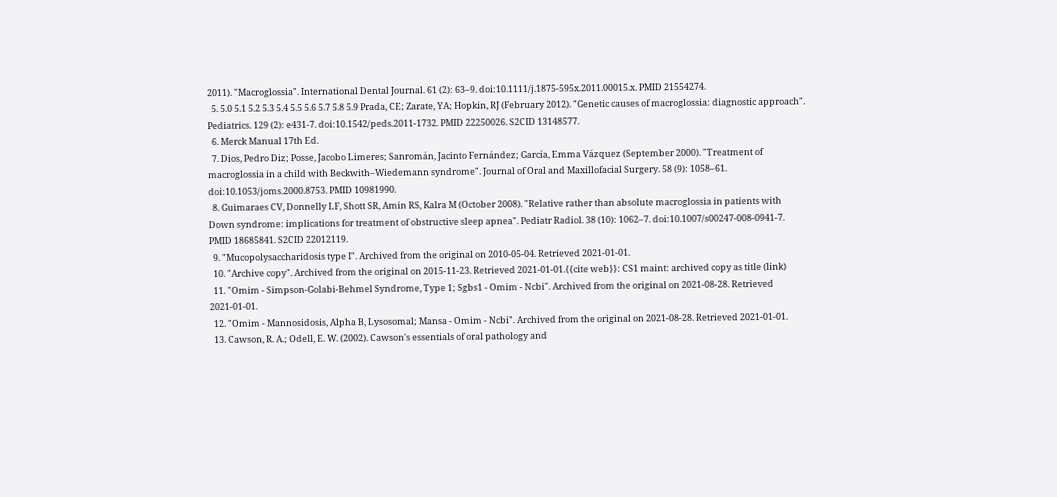2011). "Macroglossia". International Dental Journal. 61 (2): 63–9. doi:10.1111/j.1875-595x.2011.00015.x. PMID 21554274.
  5. 5.0 5.1 5.2 5.3 5.4 5.5 5.6 5.7 5.8 5.9 Prada, CE; Zarate, YA; Hopkin, RJ (February 2012). "Genetic causes of macroglossia: diagnostic approach". Pediatrics. 129 (2): e431-7. doi:10.1542/peds.2011-1732. PMID 22250026. S2CID 13148577.
  6. Merck Manual 17th Ed.
  7. Dios, Pedro Diz; Posse, Jacobo Limeres; Sanromán, Jacinto Fernández; García, Emma Vázquez (September 2000). "Treatment of macroglossia in a child with Beckwith–Wiedemann syndrome". Journal of Oral and Maxillofacial Surgery. 58 (9): 1058–61. doi:10.1053/joms.2000.8753. PMID 10981990.
  8. Guimaraes CV, Donnelly LF, Shott SR, Amin RS, Kalra M (October 2008). "Relative rather than absolute macroglossia in patients with Down syndrome: implications for treatment of obstructive sleep apnea". Pediatr Radiol. 38 (10): 1062–7. doi:10.1007/s00247-008-0941-7. PMID 18685841. S2CID 22012119.
  9. "Mucopolysaccharidosis type I". Archived from the original on 2010-05-04. Retrieved 2021-01-01.
  10. "Archive copy". Archived from the original on 2015-11-23. Retrieved 2021-01-01.{{cite web}}: CS1 maint: archived copy as title (link)
  11. "Omim - Simpson-Golabi-Behmel Syndrome, Type 1; Sgbs1 - Omim - Ncbi". Archived from the original on 2021-08-28. Retrieved 2021-01-01.
  12. "Omim - Mannosidosis, Alpha B, Lysosomal; Mansa - Omim - Ncbi". Archived from the original on 2021-08-28. Retrieved 2021-01-01.
  13. Cawson, R. A.; Odell, E. W. (2002). Cawson's essentials of oral pathology and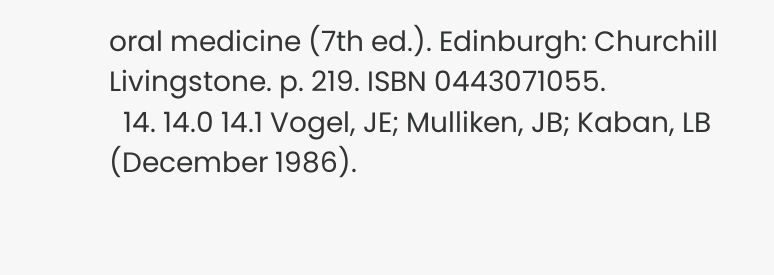oral medicine (7th ed.). Edinburgh: Churchill Livingstone. p. 219. ISBN 0443071055.
  14. 14.0 14.1 Vogel, JE; Mulliken, JB; Kaban, LB (December 1986).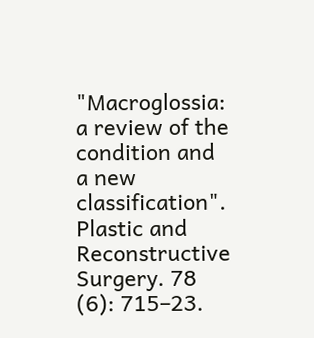"Macroglossia: a review of the condition and a new classification". Plastic and Reconstructive Surgery. 78 (6): 715–23.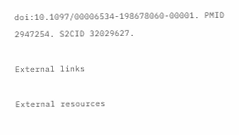doi:10.1097/00006534-198678060-00001. PMID 2947254. S2CID 32029627.

External links

External resources